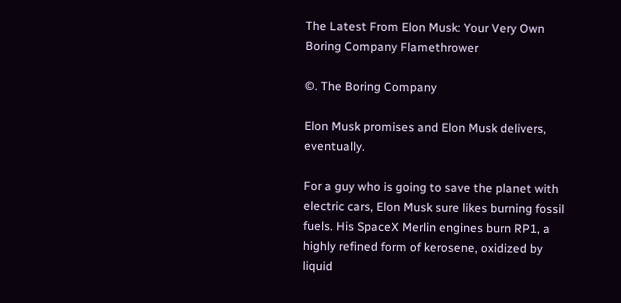The Latest From Elon Musk: Your Very Own Boring Company Flamethrower

©. The Boring Company

Elon Musk promises and Elon Musk delivers, eventually.

For a guy who is going to save the planet with electric cars, Elon Musk sure likes burning fossil fuels. His SpaceX Merlin engines burn RP1, a highly refined form of kerosene, oxidized by liquid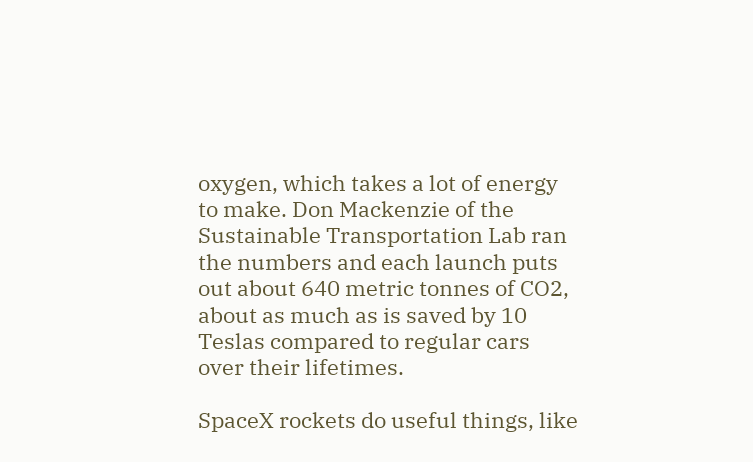oxygen, which takes a lot of energy to make. Don Mackenzie of the Sustainable Transportation Lab ran the numbers and each launch puts out about 640 metric tonnes of CO2, about as much as is saved by 10 Teslas compared to regular cars over their lifetimes.

SpaceX rockets do useful things, like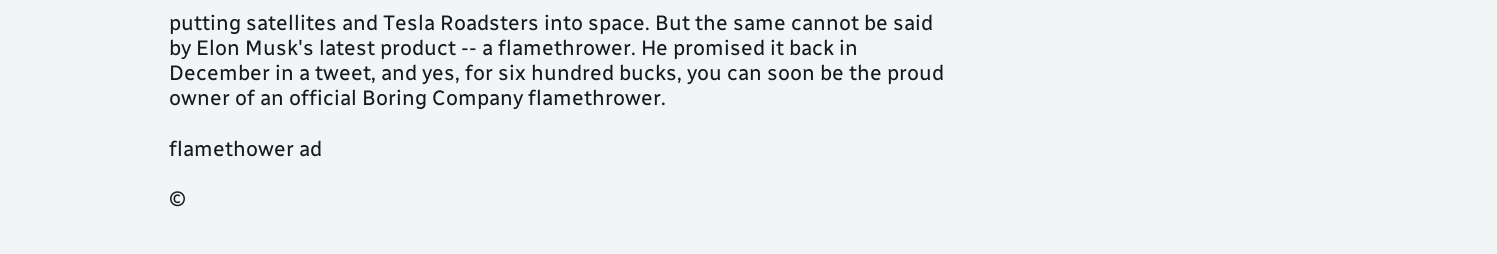putting satellites and Tesla Roadsters into space. But the same cannot be said by Elon Musk's latest product -- a flamethrower. He promised it back in December in a tweet, and yes, for six hundred bucks, you can soon be the proud owner of an official Boring Company flamethrower.

flamethower ad

©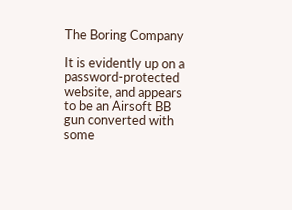The Boring Company

It is evidently up on a password-protected website, and appears to be an Airsoft BB gun converted with some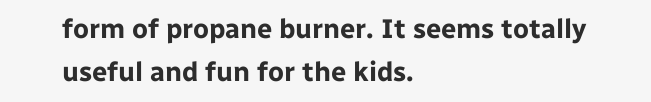form of propane burner. It seems totally useful and fun for the kids.